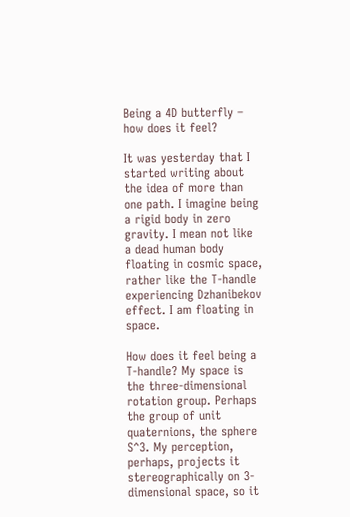Being a 4D butterfly – how does it feel?

It was yesterday that I started writing about the idea of more than one path. I imagine being a rigid body in zero gravity. I mean not like a dead human body floating in cosmic space, rather like the T-handle experiencing Dzhanibekov effect. I am floating in space.

How does it feel being a T-handle? My space is the three-dimensional rotation group. Perhaps the group of unit quaternions, the sphere S^3. My perception, perhaps, projects it stereographically on 3-dimensional space, so it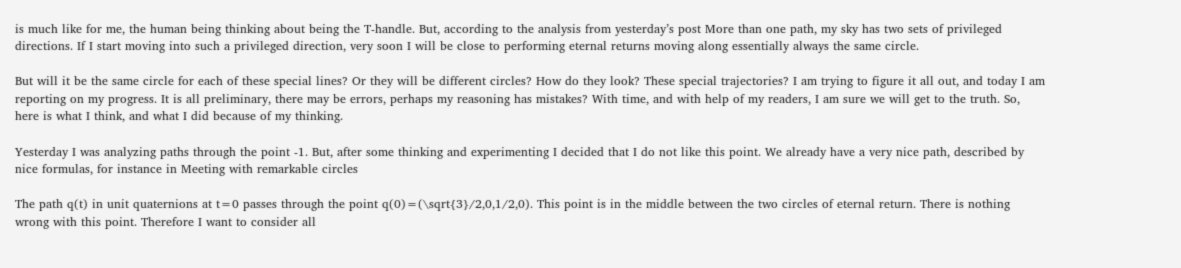is much like for me, the human being thinking about being the T-handle. But, according to the analysis from yesterday’s post More than one path, my sky has two sets of privileged directions. If I start moving into such a privileged direction, very soon I will be close to performing eternal returns moving along essentially always the same circle.

But will it be the same circle for each of these special lines? Or they will be different circles? How do they look? These special trajectories? I am trying to figure it all out, and today I am reporting on my progress. It is all preliminary, there may be errors, perhaps my reasoning has mistakes? With time, and with help of my readers, I am sure we will get to the truth. So, here is what I think, and what I did because of my thinking.

Yesterday I was analyzing paths through the point -1. But, after some thinking and experimenting I decided that I do not like this point. We already have a very nice path, described by nice formulas, for instance in Meeting with remarkable circles

The path q(t) in unit quaternions at t=0 passes through the point q(0)=(\sqrt{3}/2,0,1/2,0). This point is in the middle between the two circles of eternal return. There is nothing wrong with this point. Therefore I want to consider all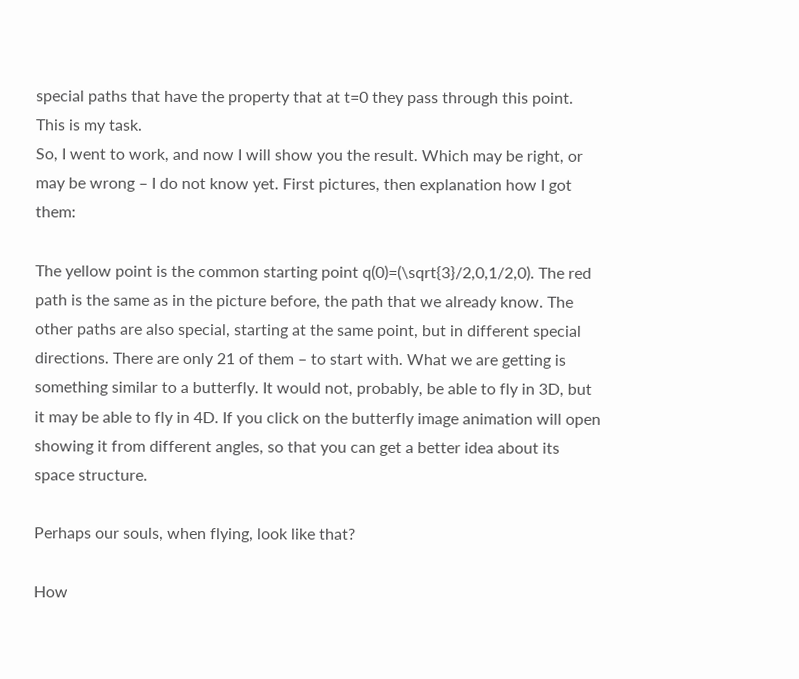special paths that have the property that at t=0 they pass through this point. This is my task.
So, I went to work, and now I will show you the result. Which may be right, or may be wrong – I do not know yet. First pictures, then explanation how I got them:

The yellow point is the common starting point q(0)=(\sqrt{3}/2,0,1/2,0). The red path is the same as in the picture before, the path that we already know. The other paths are also special, starting at the same point, but in different special directions. There are only 21 of them – to start with. What we are getting is something similar to a butterfly. It would not, probably, be able to fly in 3D, but it may be able to fly in 4D. If you click on the butterfly image animation will open showing it from different angles, so that you can get a better idea about its space structure.

Perhaps our souls, when flying, look like that?

How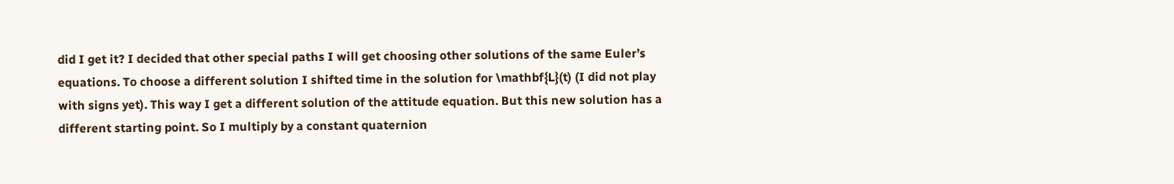did I get it? I decided that other special paths I will get choosing other solutions of the same Euler’s equations. To choose a different solution I shifted time in the solution for \mathbf{L}(t) (I did not play with signs yet). This way I get a different solution of the attitude equation. But this new solution has a different starting point. So I multiply by a constant quaternion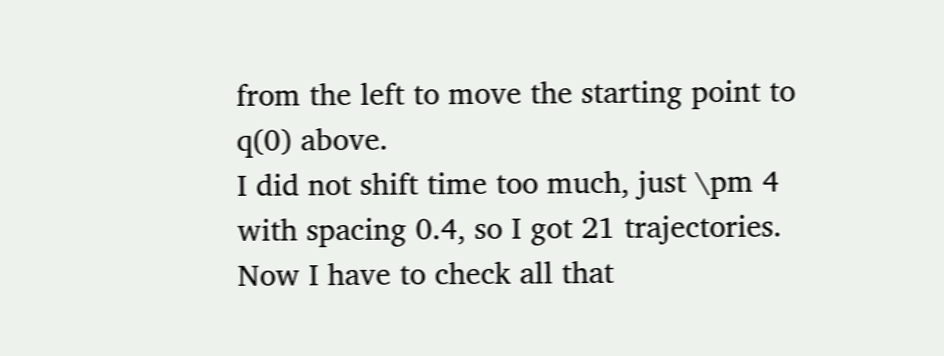from the left to move the starting point to q(0) above.
I did not shift time too much, just \pm 4 with spacing 0.4, so I got 21 trajectories.
Now I have to check all that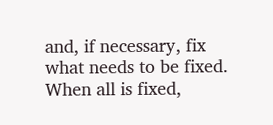and, if necessary, fix what needs to be fixed.
When all is fixed,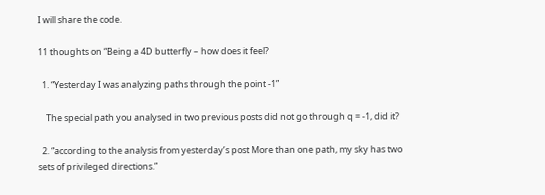I will share the code.

11 thoughts on “Being a 4D butterfly – how does it feel?

  1. “Yesterday I was analyzing paths through the point -1”

    The special path you analysed in two previous posts did not go through q = -1, did it?

  2. “according to the analysis from yesterday’s post More than one path, my sky has two sets of privileged directions.”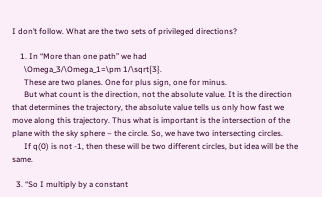I don’t follow. What are the two sets of privileged directions?

    1. In “More than one path” we had
      \Omega_3/\Omega_1=\pm 1/\sqrt{3}.
      These are two planes. One for plus sign, one for minus.
      But what count is the direction, not the absolute value. It is the direction that determines the trajectory, the absolute value tells us only how fast we move along this trajectory. Thus what is important is the intersection of the plane with the sky sphere – the circle. So, we have two intersecting circles.
      If q(0) is not -1, then these will be two different circles, but idea will be the same.

  3. “So I multiply by a constant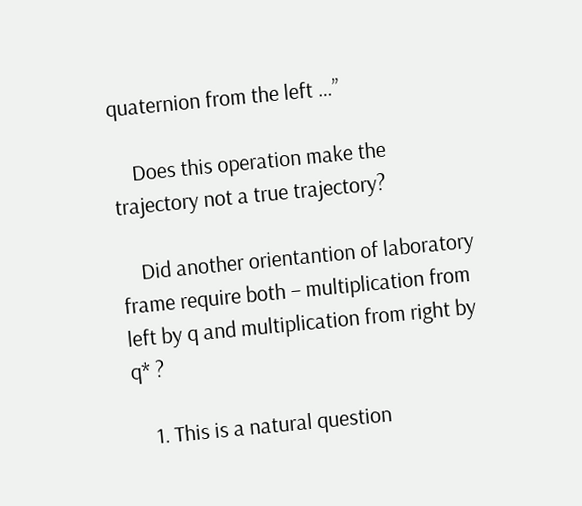quaternion from the left …”

    Does this operation make the trajectory not a true trajectory?

    Did another orientantion of laboratory frame require both – multiplication from left by q and multiplication from right by q* ?

    1. This is a natural question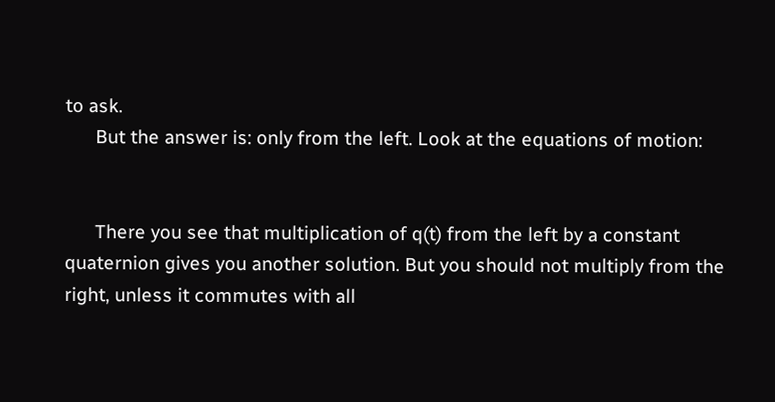to ask.
      But the answer is: only from the left. Look at the equations of motion:


      There you see that multiplication of q(t) from the left by a constant quaternion gives you another solution. But you should not multiply from the right, unless it commutes with all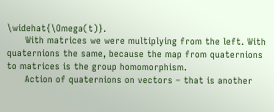\widehat{\Omega(t)}.
      With matrices we were multiplying from the left. With quaternions the same, because the map from quaternions to matrices is the group homomorphism.
      Action of quaternions on vectors – that is another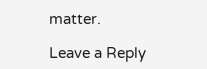matter.

Leave a Reply